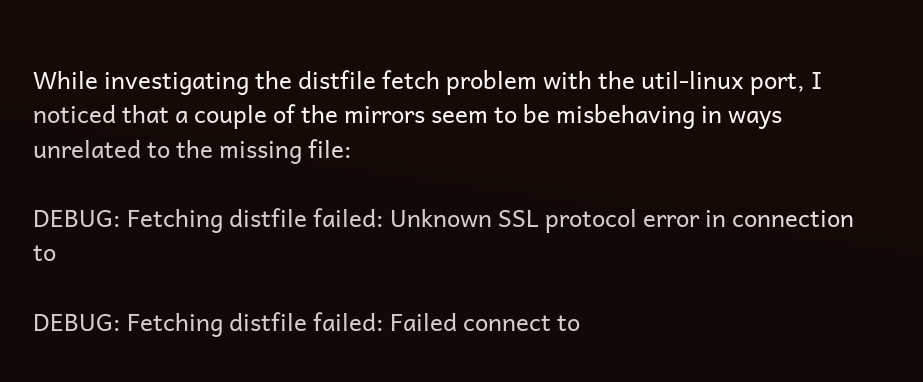While investigating the distfile fetch problem with the util-linux port, I noticed that a couple of the mirrors seem to be misbehaving in ways unrelated to the missing file:

DEBUG: Fetching distfile failed: Unknown SSL protocol error in connection to

DEBUG: Fetching distfile failed: Failed connect to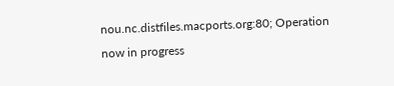nou.nc.distfiles.macports.org:80; Operation now in progress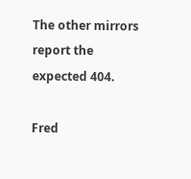The other mirrors report the expected 404.

Fred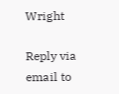Wright

Reply via email to